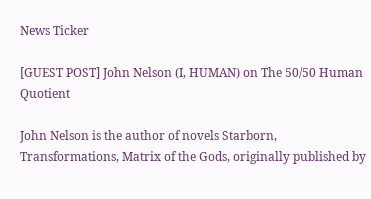News Ticker

[GUEST POST] John Nelson (I, HUMAN) on The 50/50 Human Quotient

John Nelson is the author of novels Starborn, Transformations, Matrix of the Gods, originally published by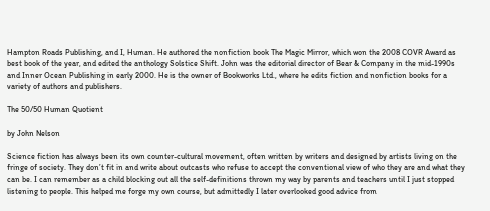Hampton Roads Publishing, and I, Human. He authored the nonfiction book The Magic Mirror, which won the 2008 COVR Award as best book of the year, and edited the anthology Solstice Shift. John was the editorial director of Bear & Company in the mid-1990s and Inner Ocean Publishing in early 2000. He is the owner of Bookworks Ltd., where he edits fiction and nonfiction books for a variety of authors and publishers.

The 50/50 Human Quotient

by John Nelson

Science fiction has always been its own counter-cultural movement, often written by writers and designed by artists living on the fringe of society. They don’t fit in and write about outcasts who refuse to accept the conventional view of who they are and what they can be. I can remember as a child blocking out all the self-definitions thrown my way by parents and teachers until I just stopped listening to people. This helped me forge my own course, but admittedly I later overlooked good advice from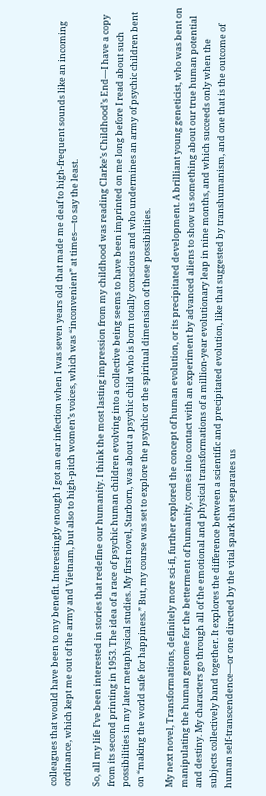colleagues that would have been to my benefit. Interestingly enough I got an ear infection when I was seven years old that made me deaf to high-frequent sounds like an incoming ordinance, which kept me out of the army and Vietnam, but also to high-pitch women’s voices, which was “inconvenient” at times—to say the least.

So, all my life I’ve been interested in stories that redefine our humanity. I think the most lasting impression from my childhood was reading Clarke’s Childhood’s End—I have a copy from its second printing in 1953. The idea of a race of psychic human children evolving into a collective being seems to have been imprinted on me long before I read about such possibilities in my later metaphysical studies. My first novel, Starborn, was about a psychic child who is born totally conscious and who undermines an army of psychic children bent on “making the world safe for happiness.” But, my course was set to explore the psychic or the spiritual dimension of these possibilities.

My next novel, Transformations, definitely more sci-fi, further explored the concept of human evolution, or its precipitated development. A brilliant young geneticist, who was bent on manipulating the human genome for the betterment of humanity, comes into contact with an experiment by advanced aliens to show us something about our true human potential and destiny. My characters go through all of the emotional and physical transformations of a million-year evolutionary leap in nine months, and which succeeds only when the subjects collectively band together. It explores the difference between a scientific and precipitated evolution, like that suggested by transhumanism, and one that is the outcome of human self-transcendence—or one directed by the vital spark that separates us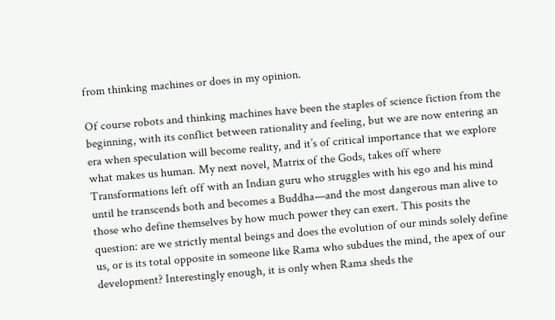from thinking machines or does in my opinion.

Of course robots and thinking machines have been the staples of science fiction from the beginning, with its conflict between rationality and feeling, but we are now entering an era when speculation will become reality, and it’s of critical importance that we explore what makes us human. My next novel, Matrix of the Gods, takes off where Transformations left off with an Indian guru who struggles with his ego and his mind until he transcends both and becomes a Buddha—and the most dangerous man alive to those who define themselves by how much power they can exert. This posits the question: are we strictly mental beings and does the evolution of our minds solely define us, or is its total opposite in someone like Rama who subdues the mind, the apex of our development? Interestingly enough, it is only when Rama sheds the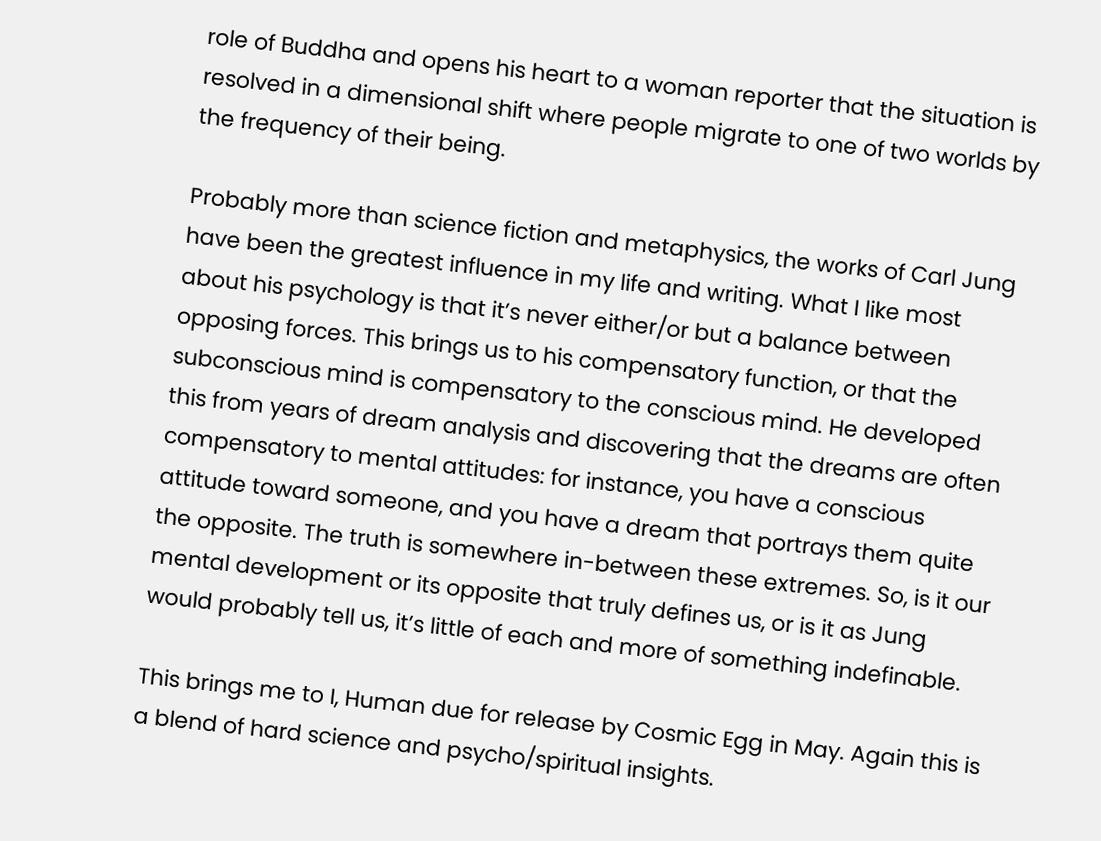role of Buddha and opens his heart to a woman reporter that the situation is resolved in a dimensional shift where people migrate to one of two worlds by the frequency of their being.

Probably more than science fiction and metaphysics, the works of Carl Jung have been the greatest influence in my life and writing. What I like most about his psychology is that it’s never either/or but a balance between opposing forces. This brings us to his compensatory function, or that the subconscious mind is compensatory to the conscious mind. He developed this from years of dream analysis and discovering that the dreams are often compensatory to mental attitudes: for instance, you have a conscious attitude toward someone, and you have a dream that portrays them quite the opposite. The truth is somewhere in-between these extremes. So, is it our mental development or its opposite that truly defines us, or is it as Jung would probably tell us, it’s little of each and more of something indefinable.

This brings me to I, Human due for release by Cosmic Egg in May. Again this is a blend of hard science and psycho/spiritual insights.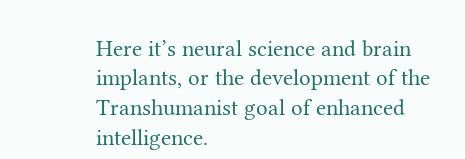Here it’s neural science and brain implants, or the development of the Transhumanist goal of enhanced intelligence.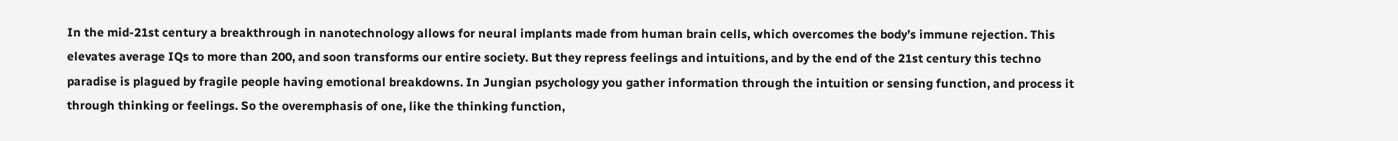In the mid-21st century a breakthrough in nanotechnology allows for neural implants made from human brain cells, which overcomes the body’s immune rejection. This elevates average IQs to more than 200, and soon transforms our entire society. But they repress feelings and intuitions, and by the end of the 21st century this techno paradise is plagued by fragile people having emotional breakdowns. In Jungian psychology you gather information through the intuition or sensing function, and process it through thinking or feelings. So the overemphasis of one, like the thinking function,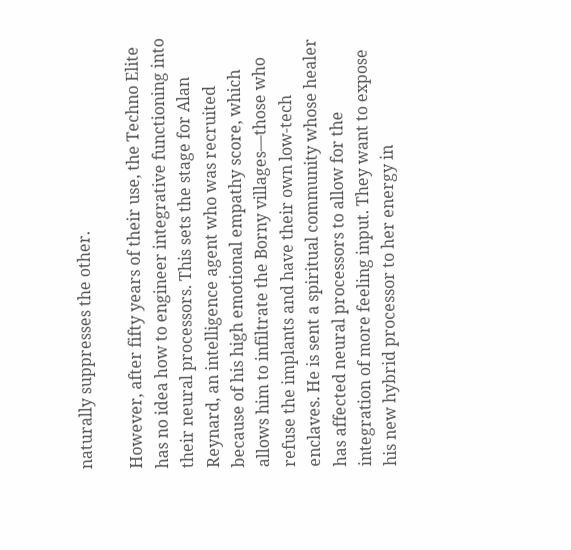naturally suppresses the other.

However, after fifty years of their use, the Techno Elite has no idea how to engineer integrative functioning into their neural processors. This sets the stage for Alan Reynard, an intelligence agent who was recruited because of his high emotional empathy score, which allows him to infiltrate the Borny villages—those who refuse the implants and have their own low-tech enclaves. He is sent a spiritual community whose healer has affected neural processors to allow for the integration of more feeling input. They want to expose his new hybrid processor to her energy in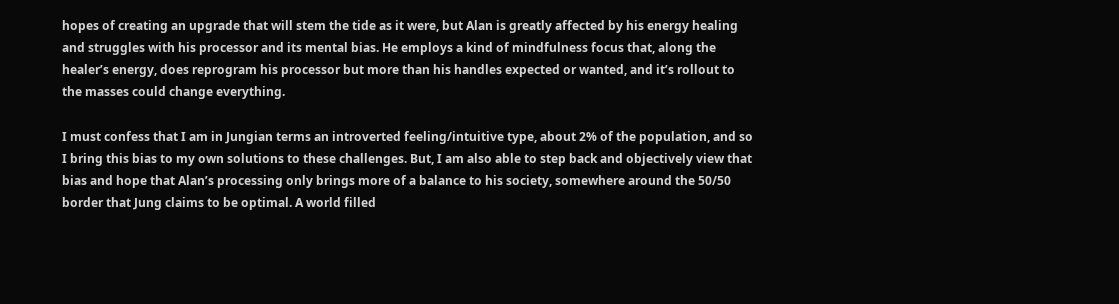hopes of creating an upgrade that will stem the tide as it were, but Alan is greatly affected by his energy healing and struggles with his processor and its mental bias. He employs a kind of mindfulness focus that, along the healer’s energy, does reprogram his processor but more than his handles expected or wanted, and it’s rollout to the masses could change everything.

I must confess that I am in Jungian terms an introverted feeling/intuitive type, about 2% of the population, and so I bring this bias to my own solutions to these challenges. But, I am also able to step back and objectively view that bias and hope that Alan’s processing only brings more of a balance to his society, somewhere around the 50/50 border that Jung claims to be optimal. A world filled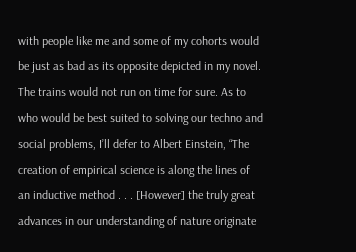with people like me and some of my cohorts would be just as bad as its opposite depicted in my novel. The trains would not run on time for sure. As to who would be best suited to solving our techno and social problems, I’ll defer to Albert Einstein, “The creation of empirical science is along the lines of an inductive method . . . [However] the truly great advances in our understanding of nature originate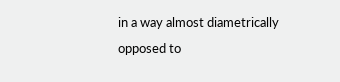in a way almost diametrically opposed to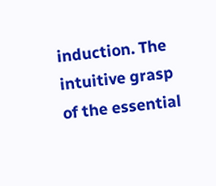induction. The intuitive grasp of the essential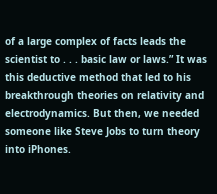of a large complex of facts leads the scientist to . . . basic law or laws.” It was this deductive method that led to his breakthrough theories on relativity and electrodynamics. But then, we needed someone like Steve Jobs to turn theory into iPhones.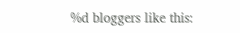%d bloggers like this: